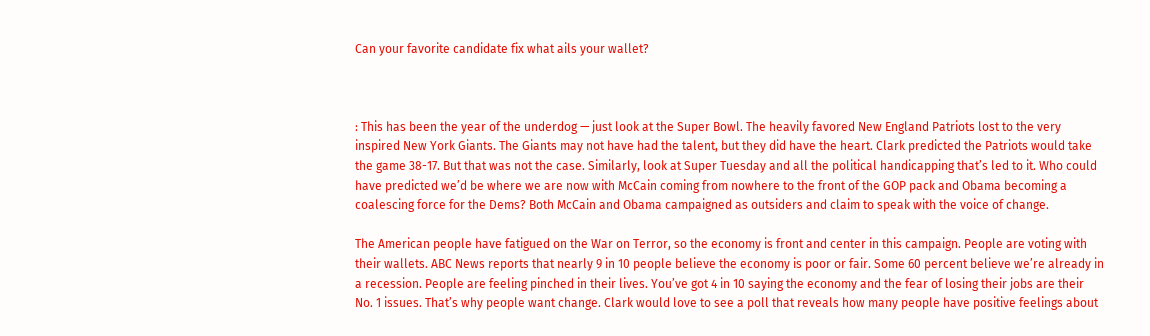Can your favorite candidate fix what ails your wallet?



: This has been the year of the underdog — just look at the Super Bowl. The heavily favored New England Patriots lost to the very inspired New York Giants. The Giants may not have had the talent, but they did have the heart. Clark predicted the Patriots would take the game 38-17. But that was not the case. Similarly, look at Super Tuesday and all the political handicapping that’s led to it. Who could have predicted we’d be where we are now with McCain coming from nowhere to the front of the GOP pack and Obama becoming a coalescing force for the Dems? Both McCain and Obama campaigned as outsiders and claim to speak with the voice of change.

The American people have fatigued on the War on Terror, so the economy is front and center in this campaign. People are voting with their wallets. ABC News reports that nearly 9 in 10 people believe the economy is poor or fair. Some 60 percent believe we’re already in a recession. People are feeling pinched in their lives. You’ve got 4 in 10 saying the economy and the fear of losing their jobs are their No. 1 issues. That’s why people want change. Clark would love to see a poll that reveals how many people have positive feelings about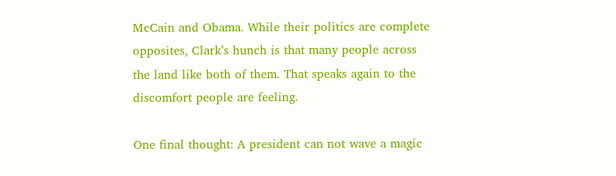McCain and Obama. While their politics are complete opposites, Clark’s hunch is that many people across the land like both of them. That speaks again to the discomfort people are feeling.

One final thought: A president can not wave a magic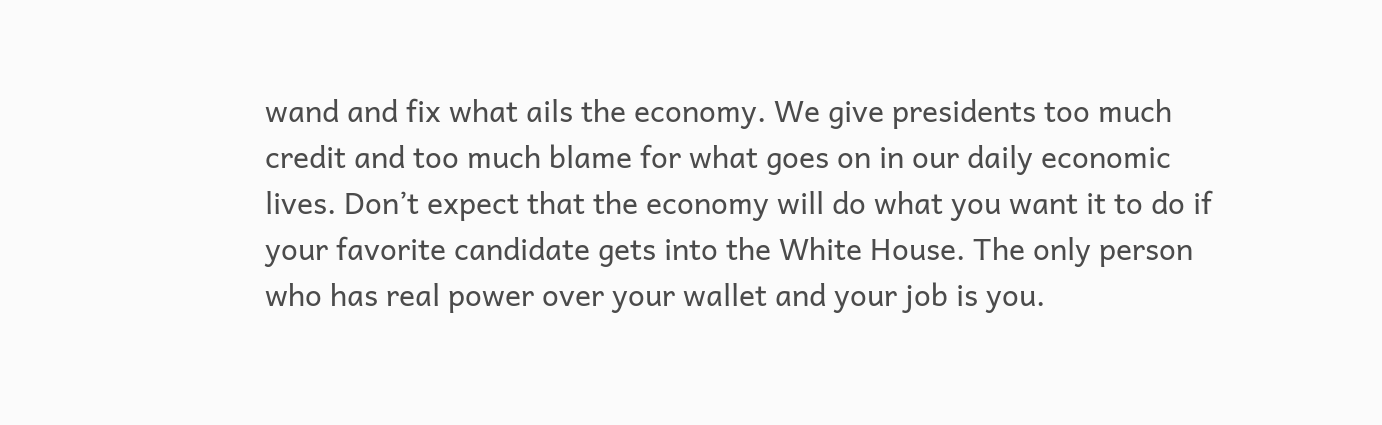wand and fix what ails the economy. We give presidents too much credit and too much blame for what goes on in our daily economic lives. Don’t expect that the economy will do what you want it to do if your favorite candidate gets into the White House. The only person who has real power over your wallet and your job is you.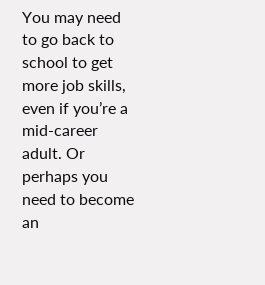You may need to go back to school to get more job skills, even if you’re a mid-career adult. Or perhaps you need to become an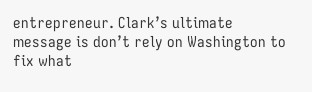entrepreneur. Clark’s ultimate message is don’t rely on Washington to fix what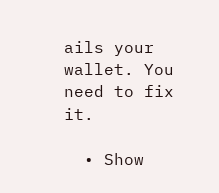ails your wallet. You need to fix it.

  • Show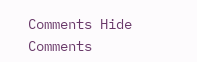Comments Hide Comments